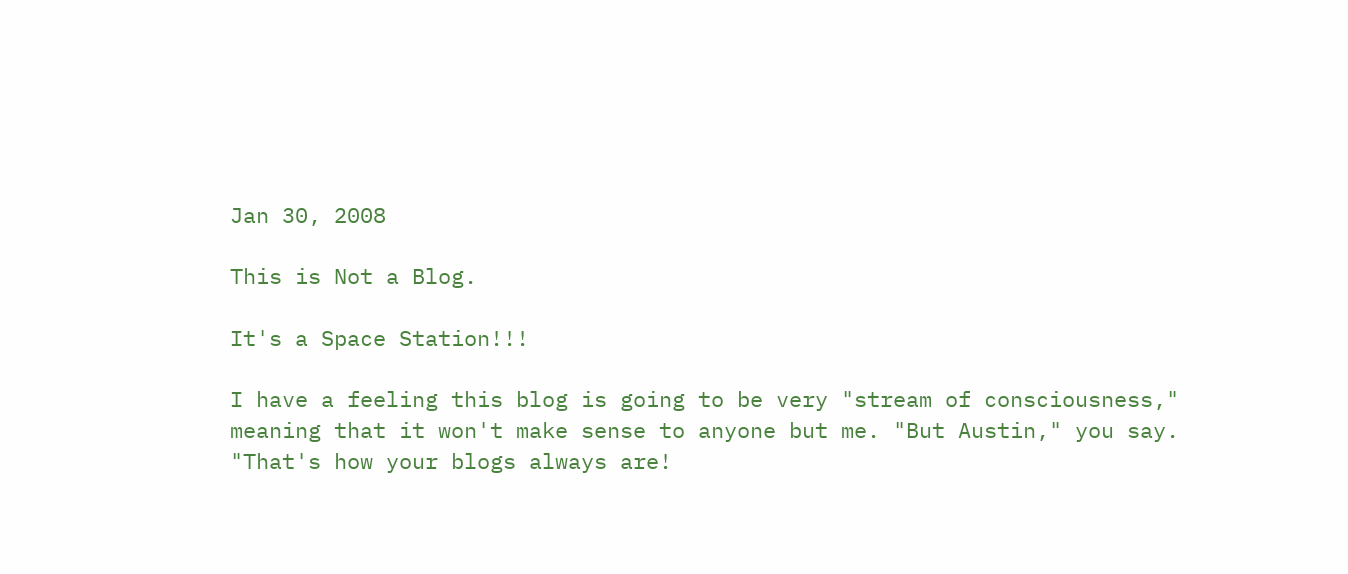Jan 30, 2008

This is Not a Blog.

It's a Space Station!!!

I have a feeling this blog is going to be very "stream of consciousness," meaning that it won't make sense to anyone but me. "But Austin," you say. "That's how your blogs always are!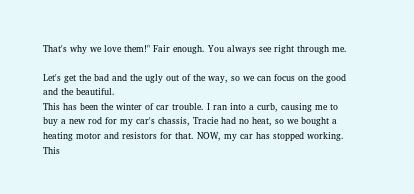That's why we love them!" Fair enough. You always see right through me.

Let's get the bad and the ugly out of the way, so we can focus on the good and the beautiful.
This has been the winter of car trouble. I ran into a curb, causing me to buy a new rod for my car's chassis, Tracie had no heat, so we bought a heating motor and resistors for that. NOW, my car has stopped working. This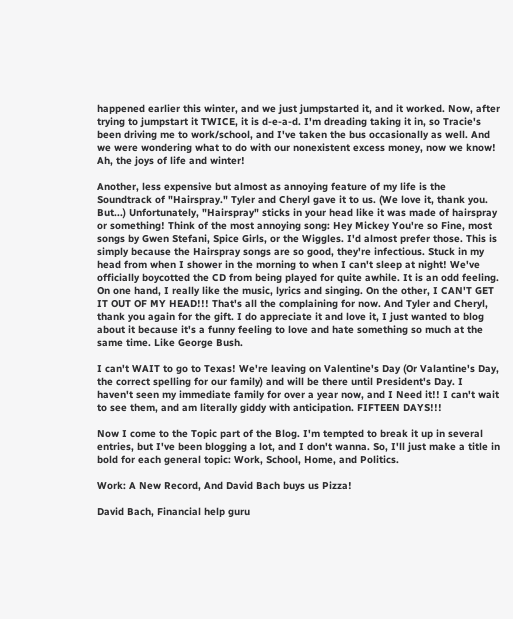happened earlier this winter, and we just jumpstarted it, and it worked. Now, after trying to jumpstart it TWICE, it is d-e-a-d. I'm dreading taking it in, so Tracie's been driving me to work/school, and I've taken the bus occasionally as well. And we were wondering what to do with our nonexistent excess money, now we know! Ah, the joys of life and winter!

Another, less expensive but almost as annoying feature of my life is the Soundtrack of "Hairspray." Tyler and Cheryl gave it to us. (We love it, thank you. But...) Unfortunately, "Hairspray" sticks in your head like it was made of hairspray or something! Think of the most annoying song: Hey Mickey You're so Fine, most songs by Gwen Stefani, Spice Girls, or the Wiggles. I'd almost prefer those. This is simply because the Hairspray songs are so good, they're infectious. Stuck in my head from when I shower in the morning to when I can't sleep at night! We've officially boycotted the CD from being played for quite awhile. It is an odd feeling. On one hand, I really like the music, lyrics and singing. On the other, I CAN'T GET IT OUT OF MY HEAD!!! That's all the complaining for now. And Tyler and Cheryl, thank you again for the gift. I do appreciate it and love it, I just wanted to blog about it because it's a funny feeling to love and hate something so much at the same time. Like George Bush.

I can't WAIT to go to Texas! We're leaving on Valentine's Day (Or Valantine's Day, the correct spelling for our family) and will be there until President's Day. I haven't seen my immediate family for over a year now, and I Need it!! I can't wait to see them, and am literally giddy with anticipation. FIFTEEN DAYS!!!

Now I come to the Topic part of the Blog. I'm tempted to break it up in several entries, but I've been blogging a lot, and I don't wanna. So, I'll just make a title in bold for each general topic: Work, School, Home, and Politics.

Work: A New Record, And David Bach buys us Pizza!

David Bach, Financial help guru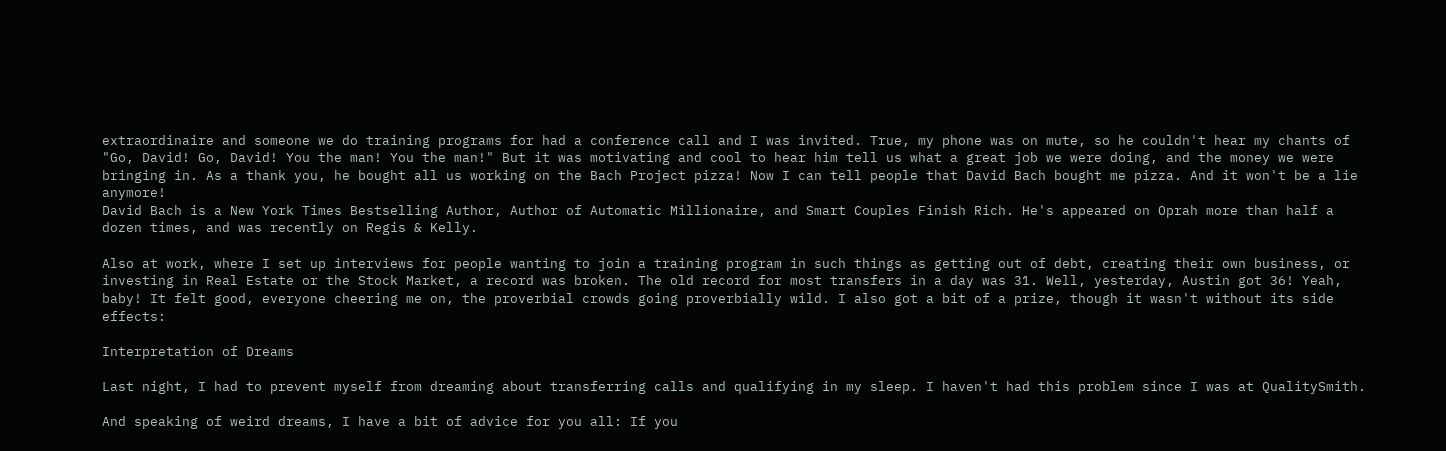extraordinaire and someone we do training programs for had a conference call and I was invited. True, my phone was on mute, so he couldn't hear my chants of "Go, David! Go, David! You the man! You the man!" But it was motivating and cool to hear him tell us what a great job we were doing, and the money we were bringing in. As a thank you, he bought all us working on the Bach Project pizza! Now I can tell people that David Bach bought me pizza. And it won't be a lie anymore!
David Bach is a New York Times Bestselling Author, Author of Automatic Millionaire, and Smart Couples Finish Rich. He's appeared on Oprah more than half a dozen times, and was recently on Regis & Kelly.

Also at work, where I set up interviews for people wanting to join a training program in such things as getting out of debt, creating their own business, or investing in Real Estate or the Stock Market, a record was broken. The old record for most transfers in a day was 31. Well, yesterday, Austin got 36! Yeah, baby! It felt good, everyone cheering me on, the proverbial crowds going proverbially wild. I also got a bit of a prize, though it wasn't without its side effects:

Interpretation of Dreams

Last night, I had to prevent myself from dreaming about transferring calls and qualifying in my sleep. I haven't had this problem since I was at QualitySmith.

And speaking of weird dreams, I have a bit of advice for you all: If you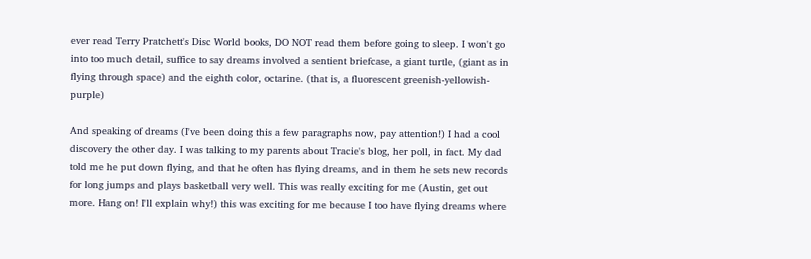ever read Terry Pratchett's Disc World books, DO NOT read them before going to sleep. I won't go into too much detail, suffice to say dreams involved a sentient briefcase, a giant turtle, (giant as in flying through space) and the eighth color, octarine. (that is, a fluorescent greenish-yellowish-purple)

And speaking of dreams (I've been doing this a few paragraphs now, pay attention!) I had a cool discovery the other day. I was talking to my parents about Tracie's blog, her poll, in fact. My dad told me he put down flying, and that he often has flying dreams, and in them he sets new records for long jumps and plays basketball very well. This was really exciting for me (Austin, get out more. Hang on! I'll explain why!) this was exciting for me because I too have flying dreams where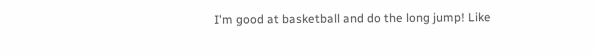I'm good at basketball and do the long jump! Like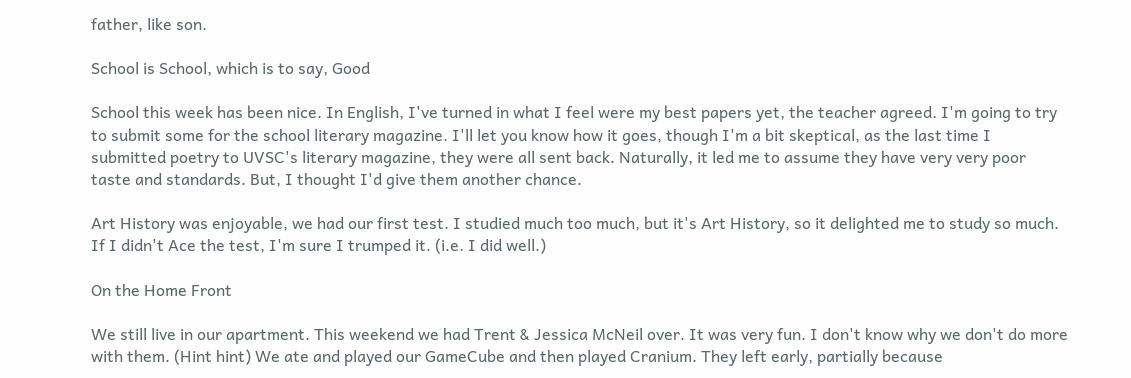father, like son.

School is School, which is to say, Good

School this week has been nice. In English, I've turned in what I feel were my best papers yet, the teacher agreed. I'm going to try to submit some for the school literary magazine. I'll let you know how it goes, though I'm a bit skeptical, as the last time I submitted poetry to UVSC's literary magazine, they were all sent back. Naturally, it led me to assume they have very very poor taste and standards. But, I thought I'd give them another chance.

Art History was enjoyable, we had our first test. I studied much too much, but it's Art History, so it delighted me to study so much. If I didn't Ace the test, I'm sure I trumped it. (i.e. I did well.)

On the Home Front

We still live in our apartment. This weekend we had Trent & Jessica McNeil over. It was very fun. I don't know why we don't do more with them. (Hint hint) We ate and played our GameCube and then played Cranium. They left early, partially because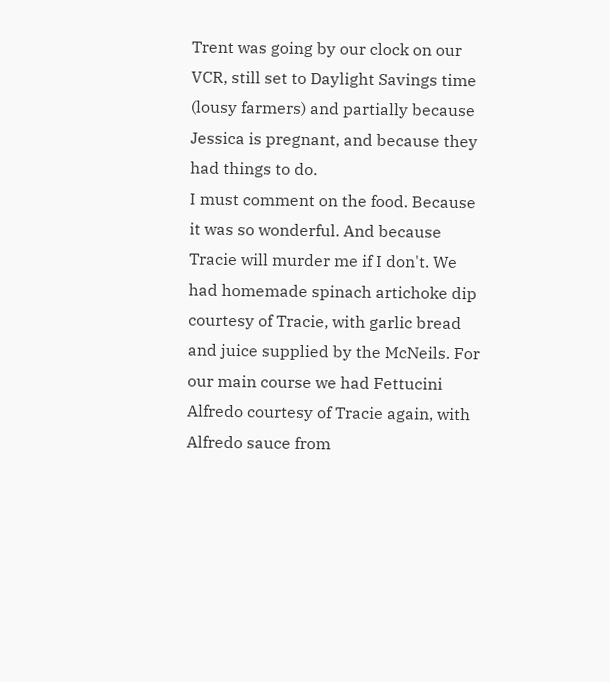Trent was going by our clock on our VCR, still set to Daylight Savings time (lousy farmers) and partially because Jessica is pregnant, and because they had things to do.
I must comment on the food. Because it was so wonderful. And because Tracie will murder me if I don't. We had homemade spinach artichoke dip courtesy of Tracie, with garlic bread and juice supplied by the McNeils. For our main course we had Fettucini Alfredo courtesy of Tracie again, with Alfredo sauce from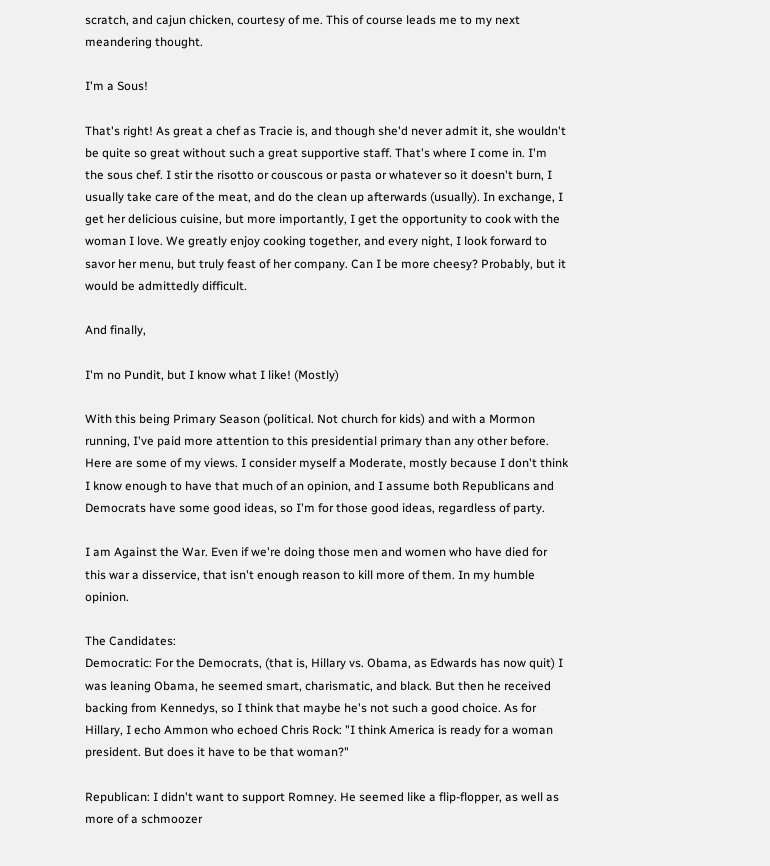scratch, and cajun chicken, courtesy of me. This of course leads me to my next meandering thought.

I'm a Sous!

That's right! As great a chef as Tracie is, and though she'd never admit it, she wouldn't be quite so great without such a great supportive staff. That's where I come in. I'm the sous chef. I stir the risotto or couscous or pasta or whatever so it doesn't burn, I usually take care of the meat, and do the clean up afterwards (usually). In exchange, I get her delicious cuisine, but more importantly, I get the opportunity to cook with the woman I love. We greatly enjoy cooking together, and every night, I look forward to savor her menu, but truly feast of her company. Can I be more cheesy? Probably, but it would be admittedly difficult.

And finally,

I'm no Pundit, but I know what I like! (Mostly)

With this being Primary Season (political. Not church for kids) and with a Mormon running, I've paid more attention to this presidential primary than any other before. Here are some of my views. I consider myself a Moderate, mostly because I don't think I know enough to have that much of an opinion, and I assume both Republicans and Democrats have some good ideas, so I'm for those good ideas, regardless of party.

I am Against the War. Even if we're doing those men and women who have died for this war a disservice, that isn't enough reason to kill more of them. In my humble opinion.

The Candidates:
Democratic: For the Democrats, (that is, Hillary vs. Obama, as Edwards has now quit) I was leaning Obama, he seemed smart, charismatic, and black. But then he received backing from Kennedys, so I think that maybe he's not such a good choice. As for Hillary, I echo Ammon who echoed Chris Rock: "I think America is ready for a woman president. But does it have to be that woman?"

Republican: I didn't want to support Romney. He seemed like a flip-flopper, as well as more of a schmoozer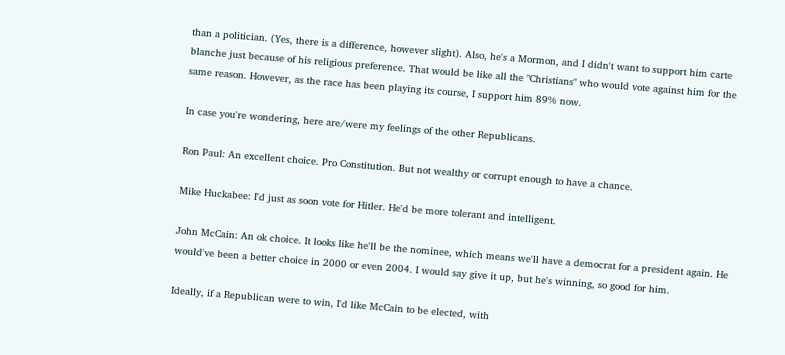than a politician. (Yes, there is a difference, however slight). Also, he's a Mormon, and I didn't want to support him carte blanche just because of his religious preference. That would be like all the "Christians" who would vote against him for the same reason. However, as the race has been playing its course, I support him 89% now.

In case you're wondering, here are/were my feelings of the other Republicans.

Ron Paul: An excellent choice. Pro Constitution. But not wealthy or corrupt enough to have a chance.

Mike Huckabee: I'd just as soon vote for Hitler. He'd be more tolerant and intelligent.

John McCain: An ok choice. It looks like he'll be the nominee, which means we'll have a democrat for a president again. He would've been a better choice in 2000 or even 2004. I would say give it up, but he's winning, so good for him.

Ideally, if a Republican were to win, I'd like McCain to be elected, with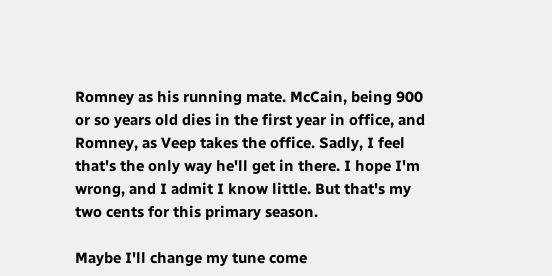Romney as his running mate. McCain, being 900 or so years old dies in the first year in office, and Romney, as Veep takes the office. Sadly, I feel that's the only way he'll get in there. I hope I'm wrong, and I admit I know little. But that's my two cents for this primary season.

Maybe I'll change my tune come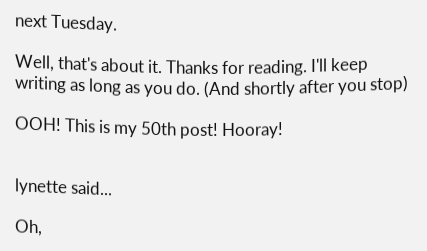next Tuesday.

Well, that's about it. Thanks for reading. I'll keep writing as long as you do. (And shortly after you stop)

OOH! This is my 50th post! Hooray!


lynette said...

Oh,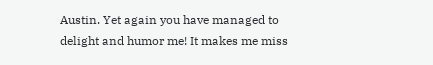Austin. Yet again you have managed to delight and humor me! It makes me miss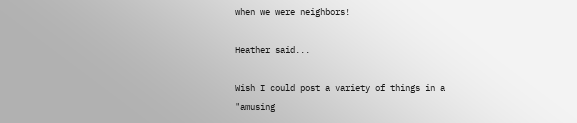when we were neighbors!

Heather said...

Wish I could post a variety of things in a "amusing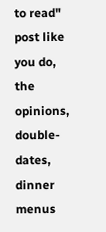to read" post like you do, the opinions, double-dates, dinner menus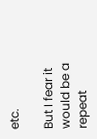etc.

But I fear it would be a repeat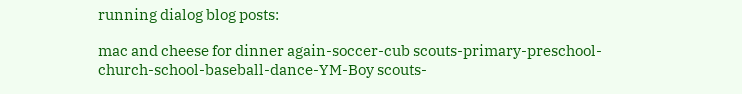running dialog blog posts:

mac and cheese for dinner again-soccer-cub scouts-primary-preschool-church-school-baseball-dance-YM-Boy scouts-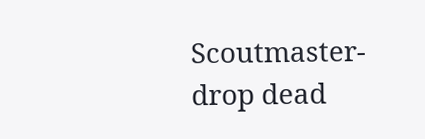Scoutmaster-drop dead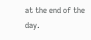at the end of the day.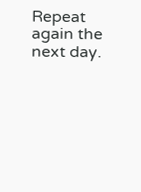Repeat again the next day.